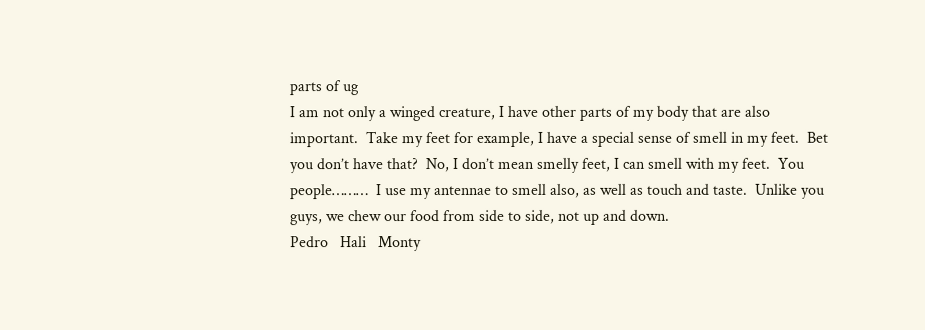parts of ug
I am not only a winged creature, I have other parts of my body that are also important.  Take my feet for example, I have a special sense of smell in my feet.  Bet you don’t have that?  No, I don’t mean smelly feet, I can smell with my feet.  You people………  I use my antennae to smell also, as well as touch and taste.  Unlike you guys, we chew our food from side to side, not up and down.
Pedro   Hali   Monty